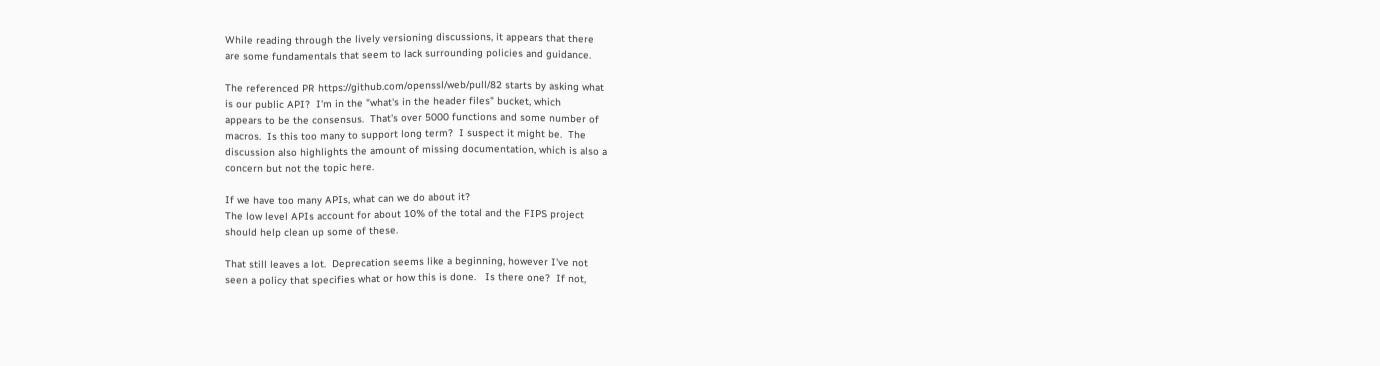While reading through the lively versioning discussions, it appears that there
are some fundamentals that seem to lack surrounding policies and guidance.

The referenced PR https://github.com/openssl/web/pull/82 starts by asking what
is our public API?  I'm in the "what's in the header files" bucket, which
appears to be the consensus.  That's over 5000 functions and some number of
macros.  Is this too many to support long term?  I suspect it might be.  The
discussion also highlights the amount of missing documentation, which is also a
concern but not the topic here.

If we have too many APIs, what can we do about it?
The low level APIs account for about 10% of the total and the FIPS project
should help clean up some of these.

That still leaves a lot.  Deprecation seems like a beginning, however I've not
seen a policy that specifies what or how this is done.   Is there one?  If not,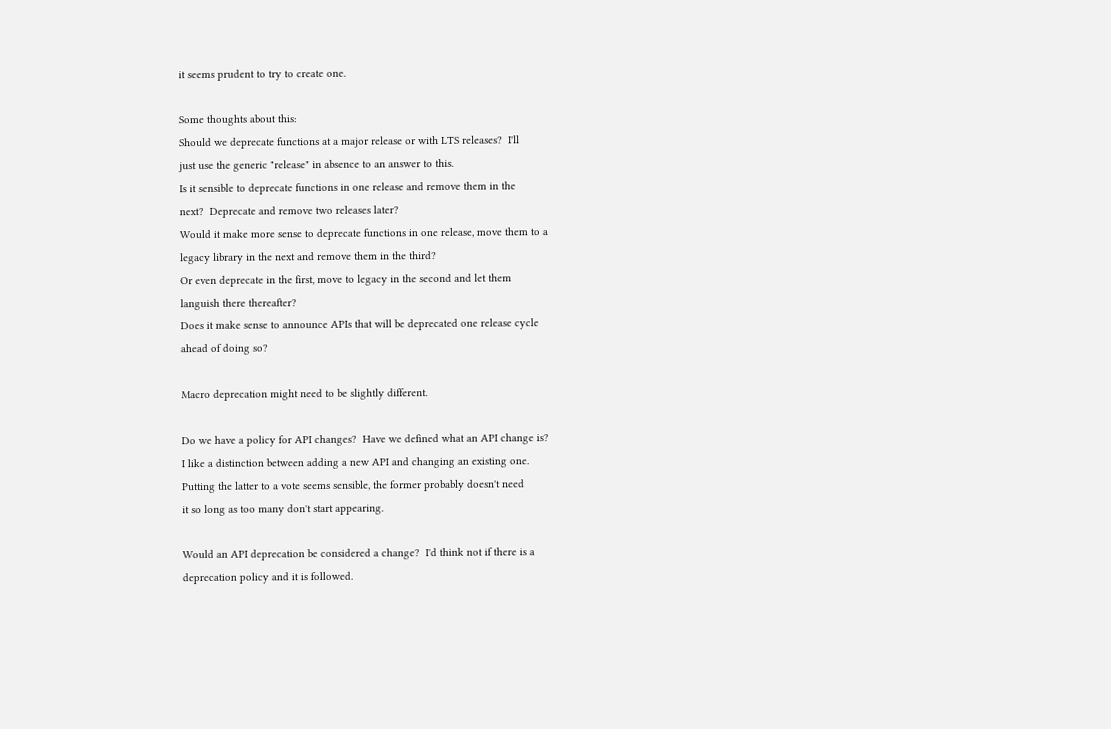it seems prudent to try to create one.

Some thoughts about this:
Should we deprecate functions at a major release or with LTS releases?  I'll
just use the generic "release" in absence to an answer to this.
Is it sensible to deprecate functions in one release and remove them in the
next?  Deprecate and remove two releases later?
Would it make more sense to deprecate functions in one release, move them to a
legacy library in the next and remove them in the third?
Or even deprecate in the first, move to legacy in the second and let them
languish there thereafter?
Does it make sense to announce APIs that will be deprecated one release cycle
ahead of doing so?

Macro deprecation might need to be slightly different.

Do we have a policy for API changes?  Have we defined what an API change is?
I like a distinction between adding a new API and changing an existing one.
Putting the latter to a vote seems sensible, the former probably doesn't need
it so long as too many don't start appearing.

Would an API deprecation be considered a change?  I'd think not if there is a
deprecation policy and it is followed.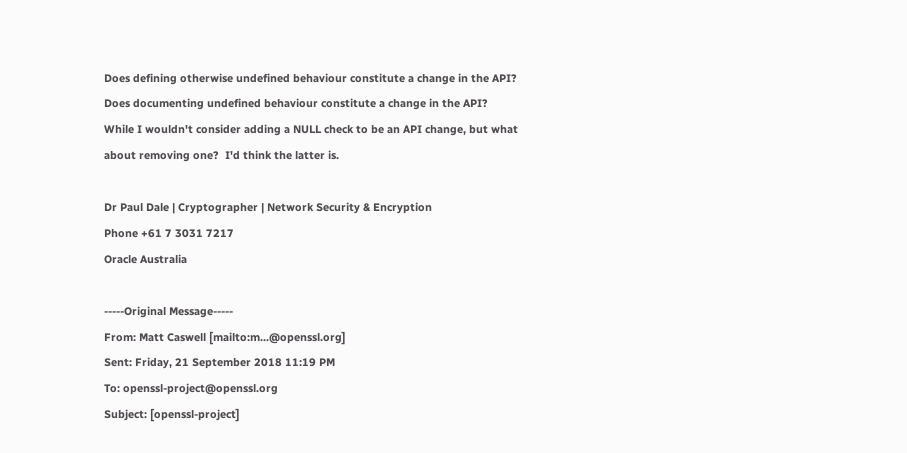Does defining otherwise undefined behaviour constitute a change in the API?
Does documenting undefined behaviour constitute a change in the API?
While I wouldn't consider adding a NULL check to be an API change, but what
about removing one?  I'd think the latter is.

Dr Paul Dale | Cryptographer | Network Security & Encryption
Phone +61 7 3031 7217
Oracle Australia

-----Original Message-----
From: Matt Caswell [mailto:m...@openssl.org]
Sent: Friday, 21 September 2018 11:19 PM
To: openssl-project@openssl.org
Subject: [openssl-project]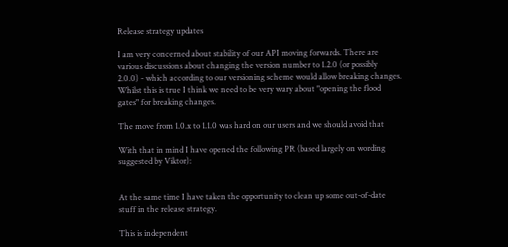Release strategy updates

I am very concerned about stability of our API moving forwards. There are
various discussions about changing the version number to 1.2.0 (or possibly
2.0.0) - which according to our versioning scheme would allow breaking changes.
Whilst this is true I think we need to be very wary about "opening the flood
gates" for breaking changes.

The move from 1.0.x to 1.1.0 was hard on our users and we should avoid that

With that in mind I have opened the following PR (based largely on wording
suggested by Viktor):


At the same time I have taken the opportunity to clean up some out-of-date
stuff in the release strategy.

This is independent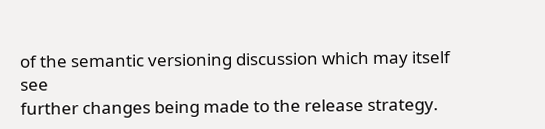of the semantic versioning discussion which may itself see
further changes being made to the release strategy.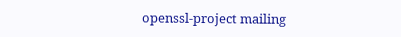openssl-project mailing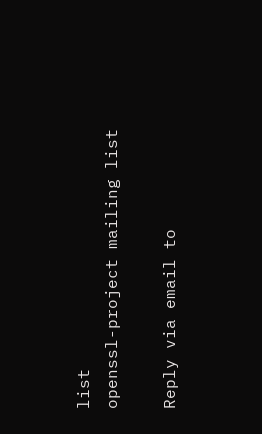list
openssl-project mailing list

Reply via email to